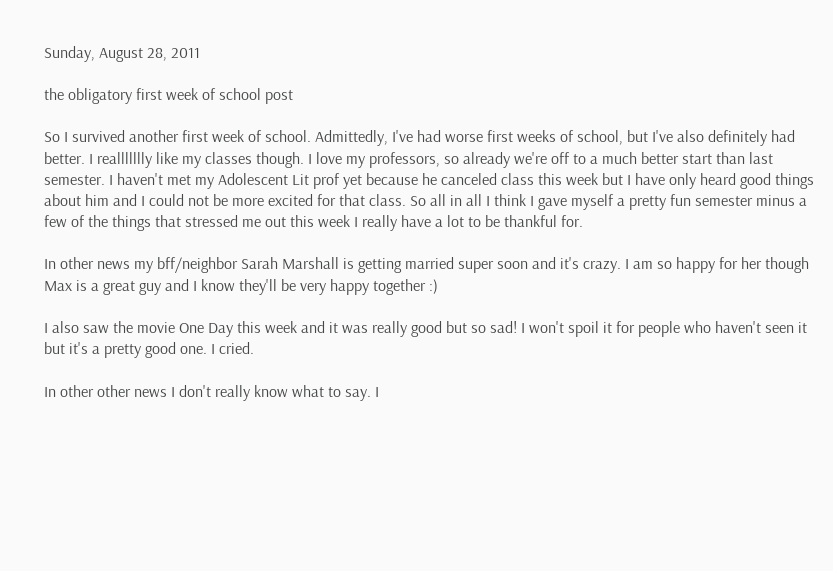Sunday, August 28, 2011

the obligatory first week of school post

So I survived another first week of school. Admittedly, I've had worse first weeks of school, but I've also definitely had better. I reallllllly like my classes though. I love my professors, so already we're off to a much better start than last semester. I haven't met my Adolescent Lit prof yet because he canceled class this week but I have only heard good things about him and I could not be more excited for that class. So all in all I think I gave myself a pretty fun semester minus a few of the things that stressed me out this week I really have a lot to be thankful for.

In other news my bff/neighbor Sarah Marshall is getting married super soon and it's crazy. I am so happy for her though Max is a great guy and I know they'll be very happy together :)

I also saw the movie One Day this week and it was really good but so sad! I won't spoil it for people who haven't seen it but it's a pretty good one. I cried.

In other other news I don't really know what to say. I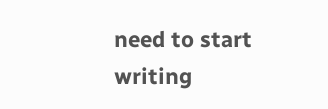need to start writing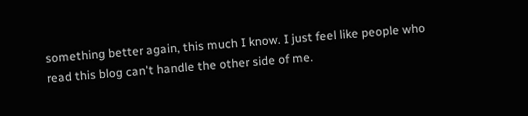something better again, this much I know. I just feel like people who read this blog can't handle the other side of me.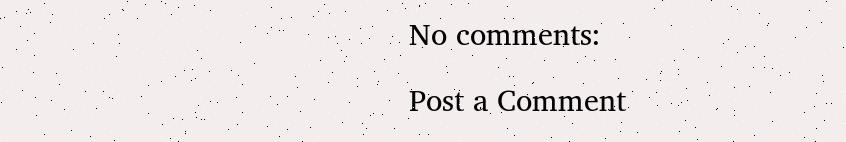No comments:

Post a Comment